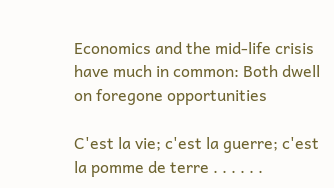Economics and the mid-life crisis have much in common: Both dwell on foregone opportunities

C'est la vie; c'est la guerre; c'est la pomme de terre . . . . . .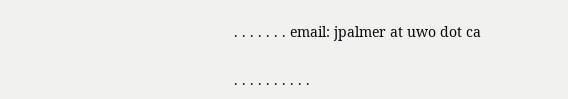. . . . . . . email: jpalmer at uwo dot ca

. . . . . . . . . .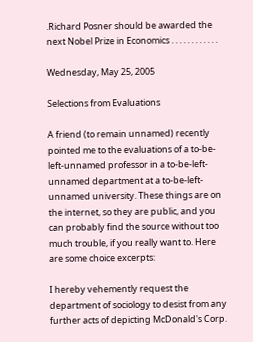.Richard Posner should be awarded the next Nobel Prize in Economics . . . . . . . . . . . .

Wednesday, May 25, 2005

Selections from Evaluations

A friend (to remain unnamed) recently pointed me to the evaluations of a to-be-left-unnamed professor in a to-be-left-unnamed department at a to-be-left-unnamed university. These things are on the internet, so they are public, and you can probably find the source without too much trouble, if you really want to. Here are some choice excerpts:

I hereby vehemently request the department of sociology to desist from any further acts of depicting McDonald's Corp.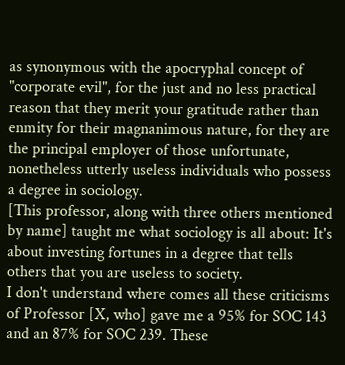as synonymous with the apocryphal concept of "corporate evil", for the just and no less practical reason that they merit your gratitude rather than enmity for their magnanimous nature, for they are the principal employer of those unfortunate, nonetheless utterly useless individuals who possess a degree in sociology.
[This professor, along with three others mentioned by name] taught me what sociology is all about: It's about investing fortunes in a degree that tells others that you are useless to society.
I don't understand where comes all these criticisms of Professor [X, who] gave me a 95% for SOC 143 and an 87% for SOC 239. These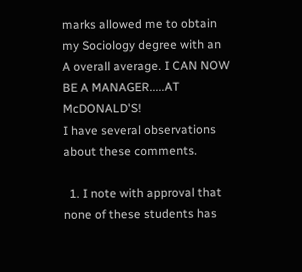marks allowed me to obtain my Sociology degree with an A overall average. I CAN NOW BE A MANAGER.....AT McDONALD'S!
I have several observations about these comments.

  1. I note with approval that none of these students has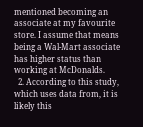mentioned becoming an associate at my favourite store. I assume that means being a Wal-Mart associate has higher status than working at McDonalds.
  2. According to this study, which uses data from, it is likely this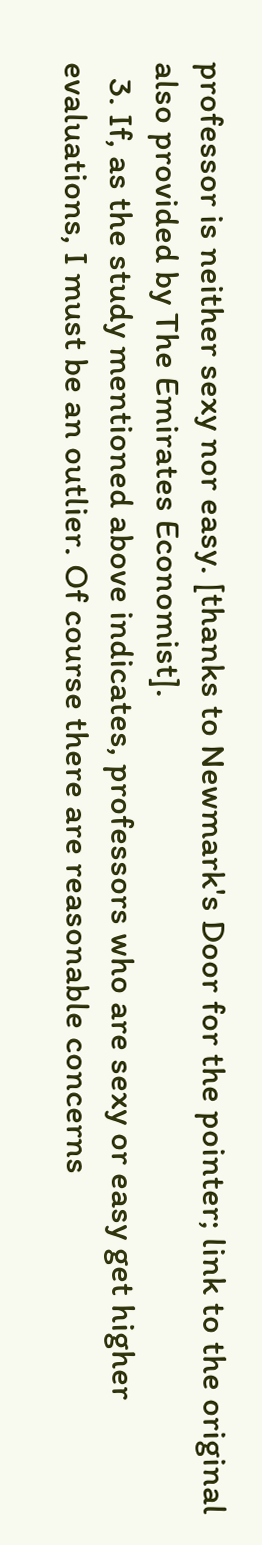professor is neither sexy nor easy. [thanks to Newmark's Door for the pointer; link to the original also provided by The Emirates Economist].
  3. If, as the study mentioned above indicates, professors who are sexy or easy get higher evaluations, I must be an outlier. Of course there are reasonable concerns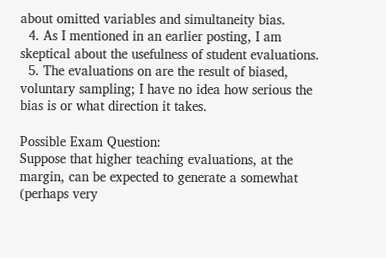about omitted variables and simultaneity bias.
  4. As I mentioned in an earlier posting, I am skeptical about the usefulness of student evaluations.
  5. The evaluations on are the result of biased, voluntary sampling; I have no idea how serious the bias is or what direction it takes.

Possible Exam Question:
Suppose that higher teaching evaluations, at the margin, can be expected to generate a somewhat (perhaps very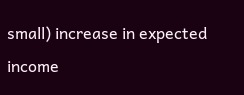small) increase in expected income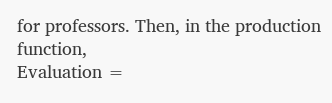for professors. Then, in the production function,
Evaluation =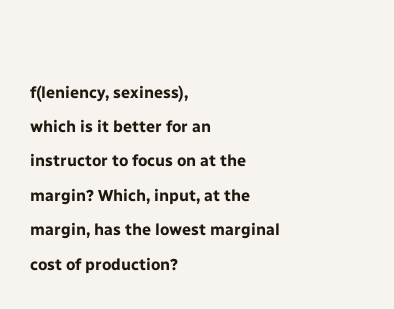f(leniency, sexiness),
which is it better for an instructor to focus on at the margin? Which, input, at the margin, has the lowest marginal cost of production?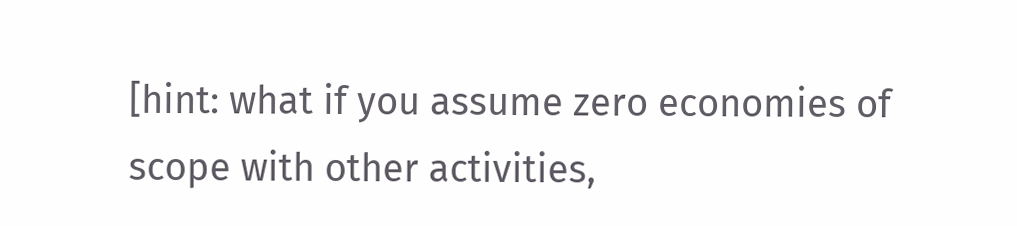[hint: what if you assume zero economies of scope with other activities,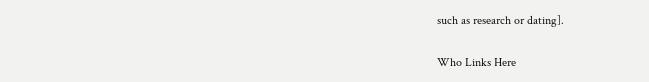such as research or dating].

Who Links Here